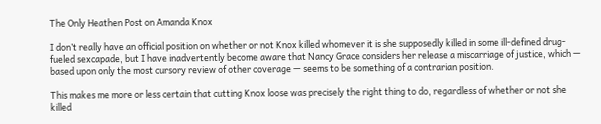The Only Heathen Post on Amanda Knox

I don’t really have an official position on whether or not Knox killed whomever it is she supposedly killed in some ill-defined drug-fueled sexcapade, but I have inadvertently become aware that Nancy Grace considers her release a miscarriage of justice, which — based upon only the most cursory review of other coverage — seems to be something of a contrarian position.

This makes me more or less certain that cutting Knox loose was precisely the right thing to do, regardless of whether or not she killed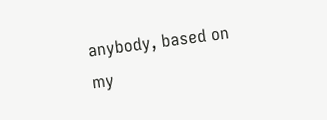anybody, based on my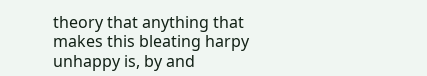theory that anything that makes this bleating harpy unhappy is, by and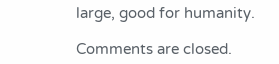large, good for humanity.

Comments are closed.